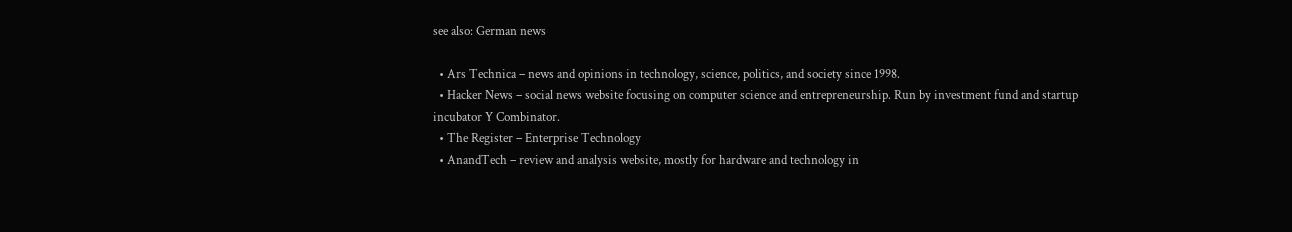see also: German news

  • Ars Technica – news and opinions in technology, science, politics, and society since 1998.
  • Hacker News – social news website focusing on computer science and entrepreneurship. Run by investment fund and startup incubator Y Combinator.
  • The Register – Enterprise Technology
  • AnandTech – review and analysis website, mostly for hardware and technology in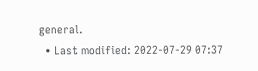general.
  • Last modified: 2022-07-29 07:37